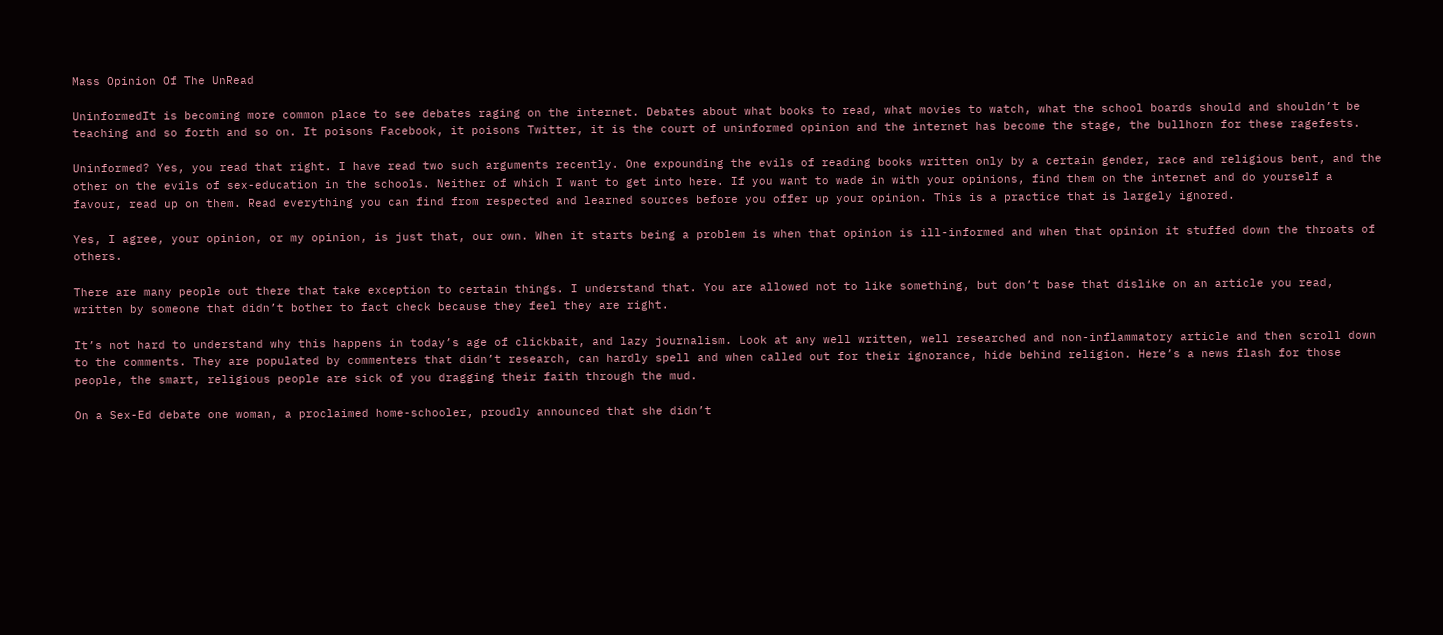Mass Opinion Of The UnRead

UninformedIt is becoming more common place to see debates raging on the internet. Debates about what books to read, what movies to watch, what the school boards should and shouldn’t be teaching and so forth and so on. It poisons Facebook, it poisons Twitter, it is the court of uninformed opinion and the internet has become the stage, the bullhorn for these ragefests.

Uninformed? Yes, you read that right. I have read two such arguments recently. One expounding the evils of reading books written only by a certain gender, race and religious bent, and the other on the evils of sex-education in the schools. Neither of which I want to get into here. If you want to wade in with your opinions, find them on the internet and do yourself a favour, read up on them. Read everything you can find from respected and learned sources before you offer up your opinion. This is a practice that is largely ignored.

Yes, I agree, your opinion, or my opinion, is just that, our own. When it starts being a problem is when that opinion is ill-informed and when that opinion it stuffed down the throats of others.

There are many people out there that take exception to certain things. I understand that. You are allowed not to like something, but don’t base that dislike on an article you read, written by someone that didn’t bother to fact check because they feel they are right.

It’s not hard to understand why this happens in today’s age of clickbait, and lazy journalism. Look at any well written, well researched and non-inflammatory article and then scroll down to the comments. They are populated by commenters that didn’t research, can hardly spell and when called out for their ignorance, hide behind religion. Here’s a news flash for those people, the smart, religious people are sick of you dragging their faith through the mud.

On a Sex-Ed debate one woman, a proclaimed home-schooler, proudly announced that she didn’t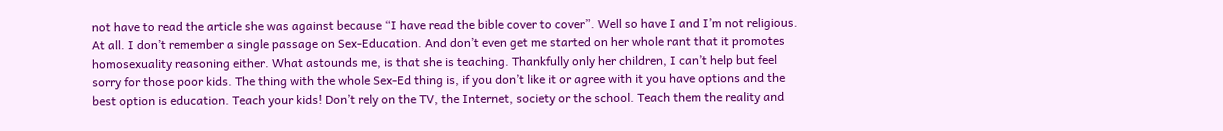not have to read the article she was against because “I have read the bible cover to cover”. Well so have I and I’m not religious. At all. I don’t remember a single passage on Sex-Education. And don’t even get me started on her whole rant that it promotes homosexuality reasoning either. What astounds me, is that she is teaching. Thankfully only her children, I can’t help but feel sorry for those poor kids. The thing with the whole Sex-Ed thing is, if you don’t like it or agree with it you have options and the best option is education. Teach your kids! Don’t rely on the TV, the Internet, society or the school. Teach them the reality and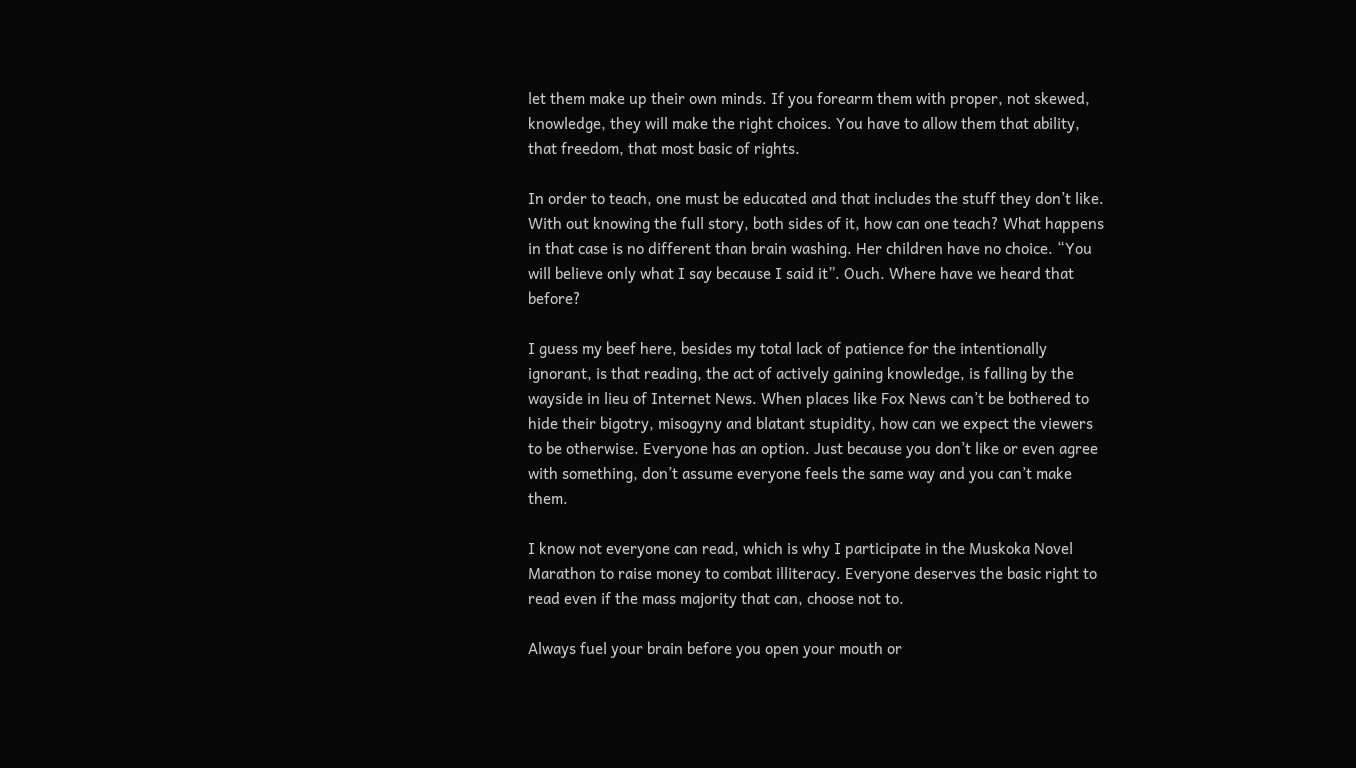let them make up their own minds. If you forearm them with proper, not skewed, knowledge, they will make the right choices. You have to allow them that ability, that freedom, that most basic of rights.

In order to teach, one must be educated and that includes the stuff they don’t like. With out knowing the full story, both sides of it, how can one teach? What happens in that case is no different than brain washing. Her children have no choice. “You will believe only what I say because I said it”. Ouch. Where have we heard that before?

I guess my beef here, besides my total lack of patience for the intentionally ignorant, is that reading, the act of actively gaining knowledge, is falling by the wayside in lieu of Internet News. When places like Fox News can’t be bothered to hide their bigotry, misogyny and blatant stupidity, how can we expect the viewers to be otherwise. Everyone has an option. Just because you don’t like or even agree with something, don’t assume everyone feels the same way and you can’t make them.

I know not everyone can read, which is why I participate in the Muskoka Novel Marathon to raise money to combat illiteracy. Everyone deserves the basic right to read even if the mass majority that can, choose not to.

Always fuel your brain before you open your mouth or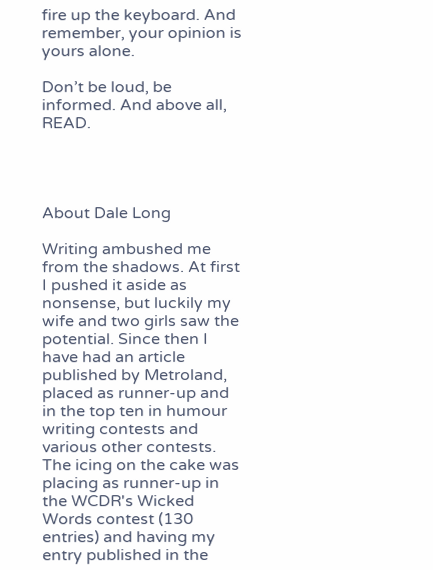fire up the keyboard. And remember, your opinion is yours alone.

Don’t be loud, be informed. And above all, READ.




About Dale Long

Writing ambushed me from the shadows. At first I pushed it aside as nonsense, but luckily my wife and two girls saw the potential. Since then I have had an article published by Metroland, placed as runner-up and in the top ten in humour writing contests and various other contests. The icing on the cake was placing as runner-up in the WCDR's Wicked Words contest (130 entries) and having my entry published in the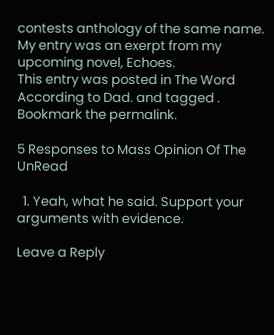contests anthology of the same name. My entry was an exerpt from my upcoming novel, Echoes.
This entry was posted in The Word According to Dad. and tagged . Bookmark the permalink.

5 Responses to Mass Opinion Of The UnRead

  1. Yeah, what he said. Support your arguments with evidence.

Leave a Reply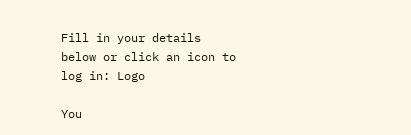Fill in your details below or click an icon to log in: Logo

You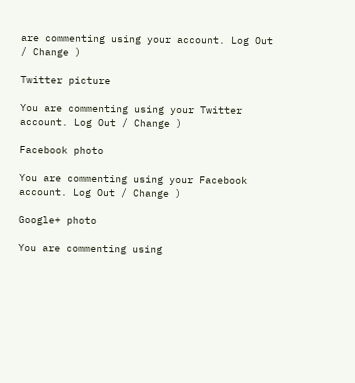are commenting using your account. Log Out / Change )

Twitter picture

You are commenting using your Twitter account. Log Out / Change )

Facebook photo

You are commenting using your Facebook account. Log Out / Change )

Google+ photo

You are commenting using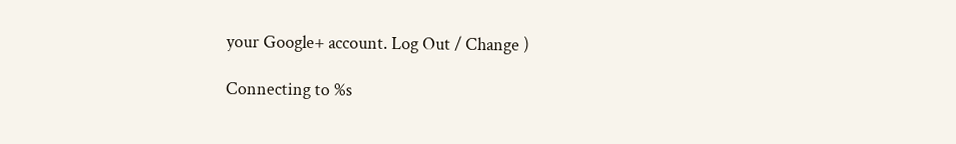your Google+ account. Log Out / Change )

Connecting to %s